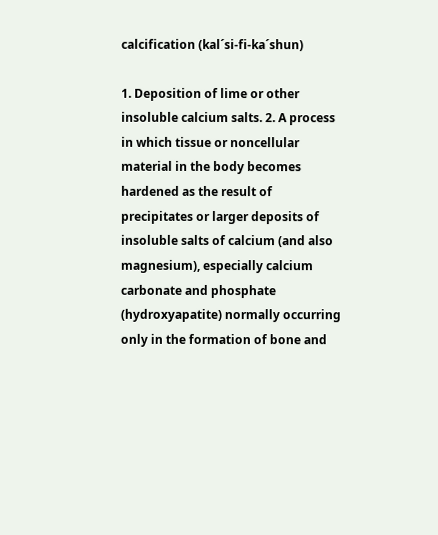calcification (kal´si-fi-ka´shun)

1. Deposition of lime or other insoluble calcium salts. 2. A process in which tissue or noncellular material in the body becomes hardened as the result of precipitates or larger deposits of insoluble salts of calcium (and also magnesium), especially calcium carbonate and phosphate (hydroxyapatite) normally occurring only in the formation of bone and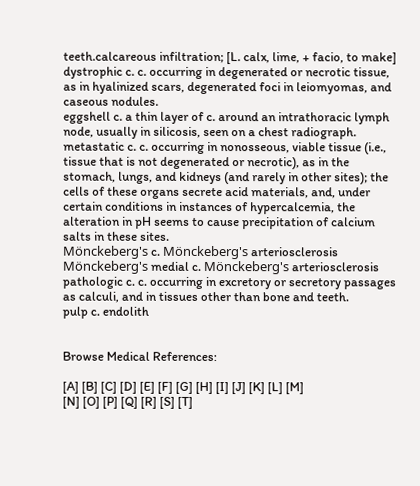teeth.calcareous infiltration; [L. calx, lime, + facio, to make]
dystrophic c. c. occurring in degenerated or necrotic tissue, as in hyalinized scars, degenerated foci in leiomyomas, and caseous nodules.
eggshell c. a thin layer of c. around an intrathoracic lymph node, usually in silicosis, seen on a chest radiograph.
metastatic c. c. occurring in nonosseous, viable tissue (i.e., tissue that is not degenerated or necrotic), as in the stomach, lungs, and kidneys (and rarely in other sites); the cells of these organs secrete acid materials, and, under certain conditions in instances of hypercalcemia, the alteration in pH seems to cause precipitation of calcium salts in these sites.
Mönckeberg's c. Mönckeberg's arteriosclerosis
Mönckeberg's medial c. Mönckeberg's arteriosclerosis
pathologic c. c. occurring in excretory or secretory passages as calculi, and in tissues other than bone and teeth.
pulp c. endolith


Browse Medical References:

[A] [B] [C] [D] [E] [F] [G] [H] [I] [J] [K] [L] [M]
[N] [O] [P] [Q] [R] [S] [T]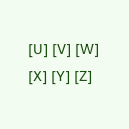[U] [V] [W] [X] [Y] [Z]